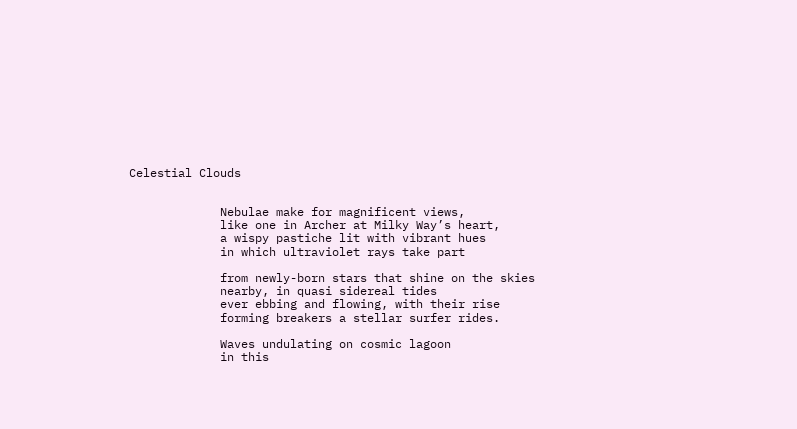Celestial Clouds


             Nebulae make for magnificent views,
             like one in Archer at Milky Way’s heart,
             a wispy pastiche lit with vibrant hues
             in which ultraviolet rays take part

             from newly-born stars that shine on the skies
             nearby, in quasi sidereal tides
             ever ebbing and flowing, with their rise
             forming breakers a stellar surfer rides.

             Waves undulating on cosmic lagoon
             in this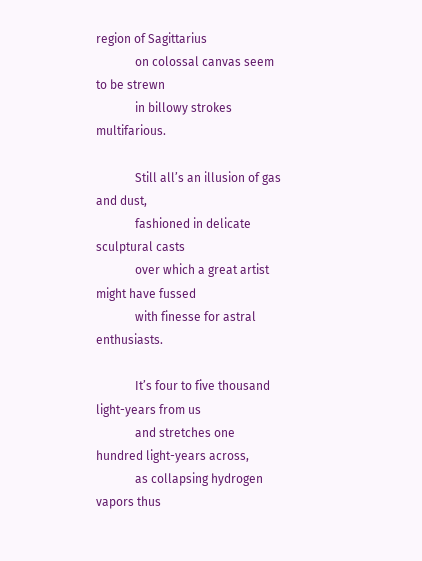region of Sagittarius
             on colossal canvas seem to be strewn
             in billowy strokes multifarious.

             Still all’s an illusion of gas and dust,
             fashioned in delicate sculptural casts
             over which a great artist might have fussed
             with finesse for astral enthusiasts.

             It’s four to five thousand light-years from us
             and stretches one hundred light-years across,
             as collapsing hydrogen vapors thus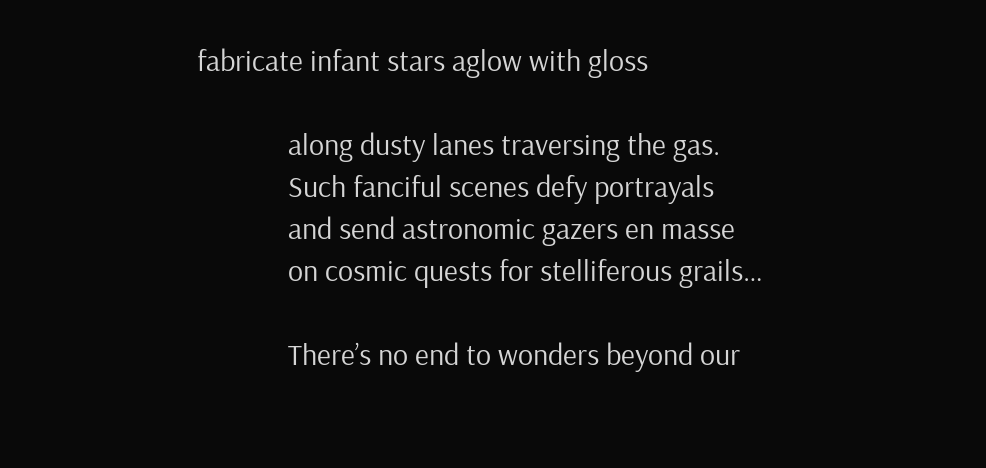fabricate infant stars aglow with gloss

             along dusty lanes traversing the gas.
             Such fanciful scenes defy portrayals
             and send astronomic gazers en masse
             on cosmic quests for stelliferous grails…

             There’s no end to wonders beyond our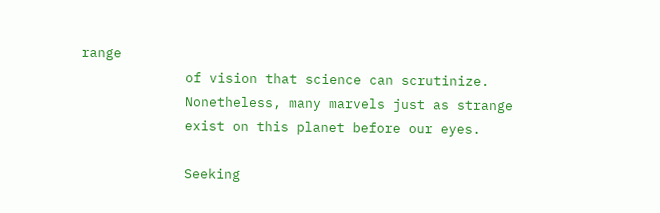range
             of vision that science can scrutinize.
             Nonetheless, many marvels just as strange
             exist on this planet before our eyes.

             Seeking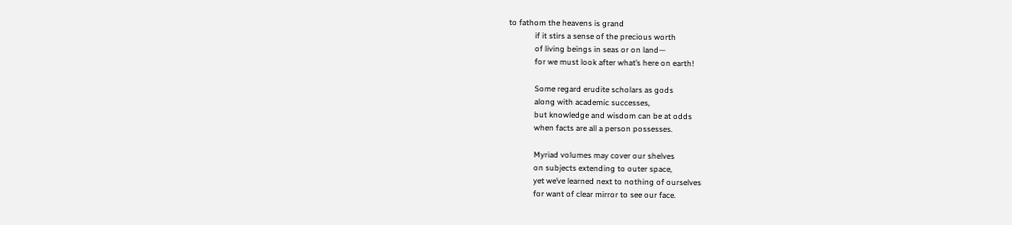to fathom the heavens is grand
             if it stirs a sense of the precious worth
             of living beings in seas or on land—
             for we must look after what’s here on earth!

             Some regard erudite scholars as gods
             along with academic successes,
             but knowledge and wisdom can be at odds
             when facts are all a person possesses.

             Myriad volumes may cover our shelves
             on subjects extending to outer space,
             yet we’ve learned next to nothing of ourselves
             for want of clear mirror to see our face.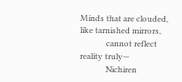Minds that are clouded, like tarnished mirrors,
             cannot reflect reality truly—
             Nichiren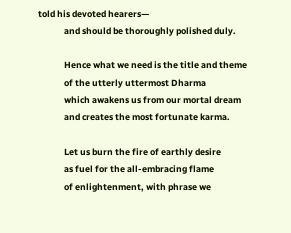told his devoted hearers—
             and should be thoroughly polished duly.

             Hence what we need is the title and theme
             of the utterly uttermost Dharma
             which awakens us from our mortal dream
             and creates the most fortunate karma.

             Let us burn the fire of earthly desire
             as fuel for the all-embracing flame
             of enlightenment, with phrase we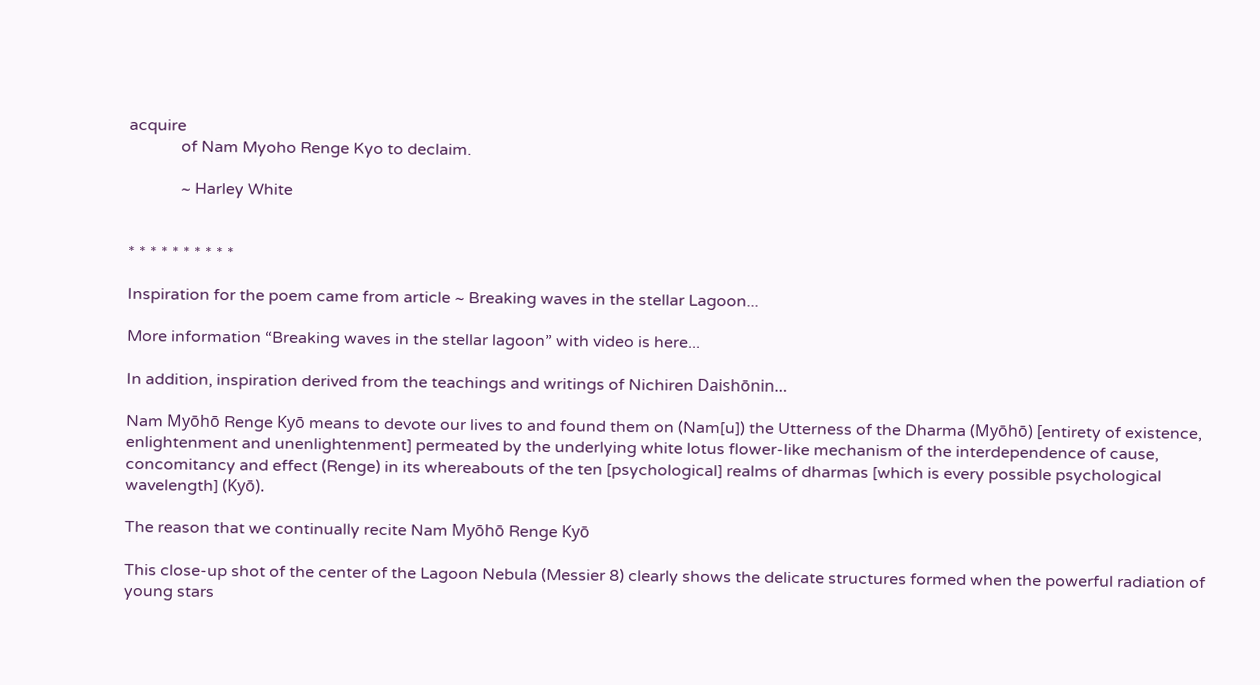acquire
             of Nam Myoho Renge Kyo to declaim.

             ~ Harley White


* * * * * * * * * *

Inspiration for the poem came from article ~ Breaking waves in the stellar Lagoon...

More information “Breaking waves in the stellar lagoon” with video is here...

In addition, inspiration derived from the teachings and writings of Nichiren Daishōnin…

Nam Myōhō Renge Kyō means to devote our lives to and found them on (Nam[u]) the Utterness of the Dharma (Myōhō) [entirety of existence, enlightenment and unenlightenment] permeated by the underlying white lotus flower-like mechanism of the interdependence of cause, concomitancy and effect (Renge) in its whereabouts of the ten [psychological] realms of dharmas [which is every possible psychological wavelength] (Kyō).

The reason that we continually recite Nam Myōhō Renge Kyō

This close-up shot of the center of the Lagoon Nebula (Messier 8) clearly shows the delicate structures formed when the powerful radiation of young stars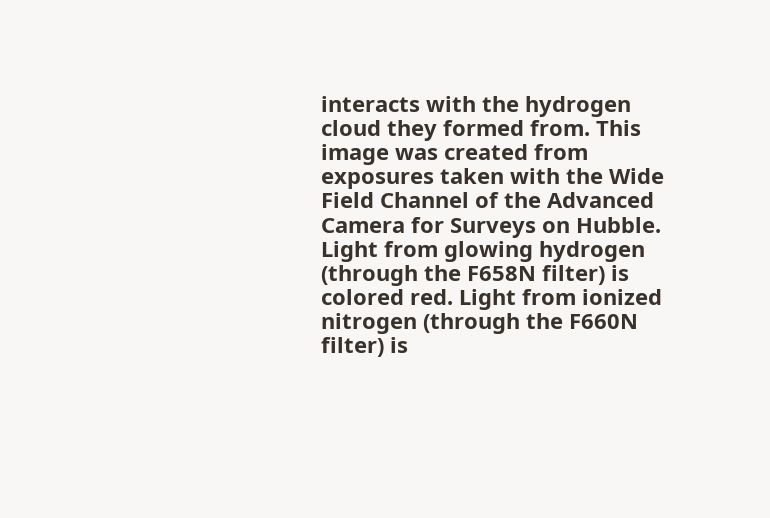interacts with the hydrogen cloud they formed from. This image was created from exposures taken with the Wide Field Channel of the Advanced Camera for Surveys on Hubble. Light from glowing hydrogen (through the F658N filter) is colored red. Light from ionized nitrogen (through the F660N filter) is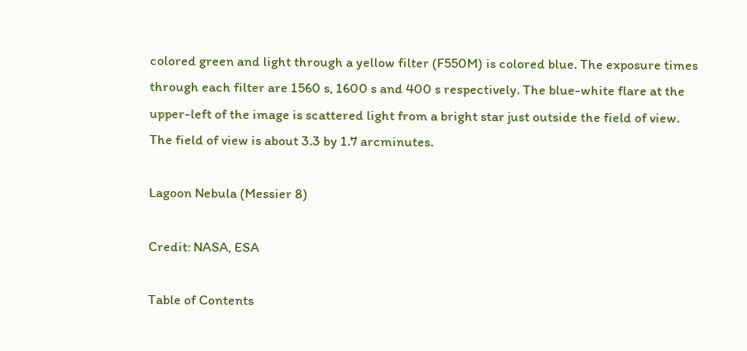colored green and light through a yellow filter (F550M) is colored blue. The exposure times through each filter are 1560 s, 1600 s and 400 s respectively. The blue-white flare at the upper-left of the image is scattered light from a bright star just outside the field of view. The field of view is about 3.3 by 1.7 arcminutes.

Lagoon Nebula (Messier 8)

Credit: NASA, ESA

Table of Contents